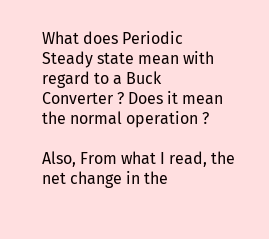What does Periodic Steady state mean with regard to a Buck Converter ? Does it mean the normal operation ?

Also, From what I read, the net change in the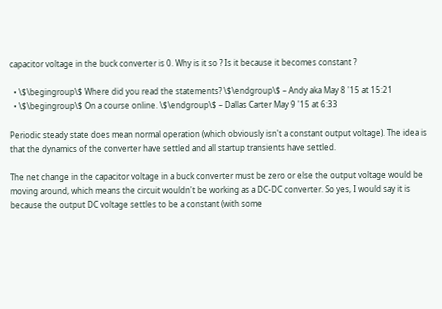capacitor voltage in the buck converter is 0. Why is it so ? Is it because it becomes constant ?

  • \$\begingroup\$ Where did you read the statements? \$\endgroup\$ – Andy aka May 8 '15 at 15:21
  • \$\begingroup\$ On a course online. \$\endgroup\$ – Dallas Carter May 9 '15 at 6:33

Periodic steady state does mean normal operation (which obviously isn't a constant output voltage). The idea is that the dynamics of the converter have settled and all startup transients have settled.

The net change in the capacitor voltage in a buck converter must be zero or else the output voltage would be moving around, which means the circuit wouldn't be working as a DC-DC converter. So yes, I would say it is because the output DC voltage settles to be a constant (with some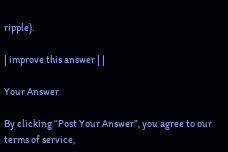ripple).

| improve this answer | |

Your Answer

By clicking “Post Your Answer”, you agree to our terms of service,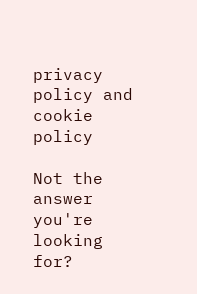privacy policy and cookie policy

Not the answer you're looking for?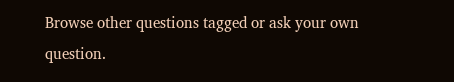Browse other questions tagged or ask your own question.